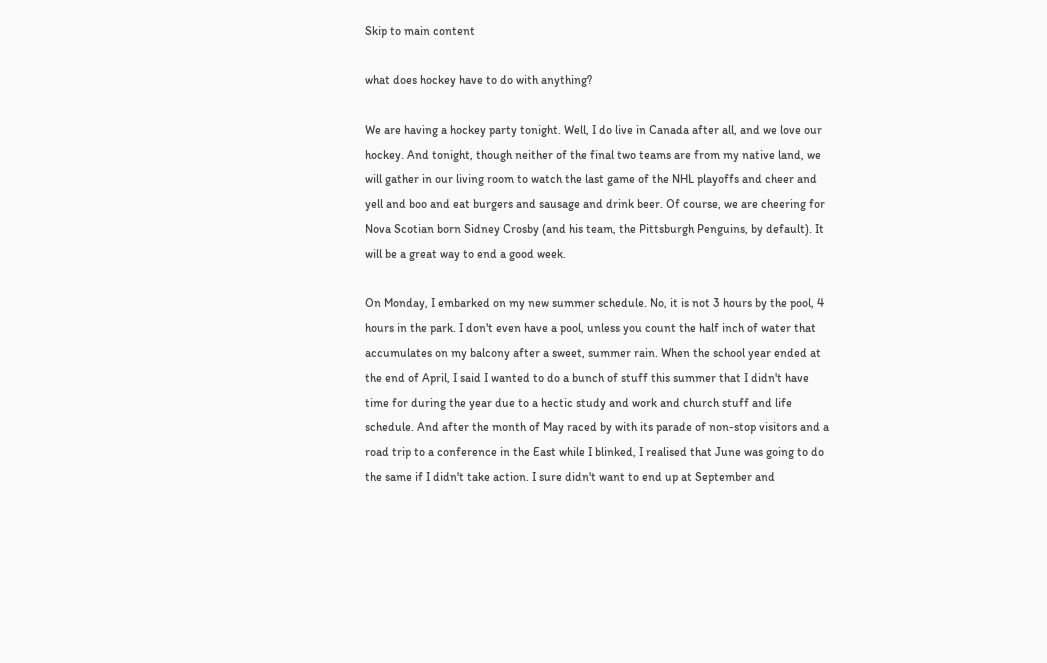Skip to main content

what does hockey have to do with anything?

We are having a hockey party tonight. Well, I do live in Canada after all, and we love our hockey. And tonight, though neither of the final two teams are from my native land, we will gather in our living room to watch the last game of the NHL playoffs and cheer and yell and boo and eat burgers and sausage and drink beer. Of course, we are cheering for Nova Scotian born Sidney Crosby (and his team, the Pittsburgh Penguins, by default). It will be a great way to end a good week.

On Monday, I embarked on my new summer schedule. No, it is not 3 hours by the pool, 4 hours in the park. I don't even have a pool, unless you count the half inch of water that accumulates on my balcony after a sweet, summer rain. When the school year ended at the end of April, I said I wanted to do a bunch of stuff this summer that I didn't have time for during the year due to a hectic study and work and church stuff and life schedule. And after the month of May raced by with its parade of non-stop visitors and a road trip to a conference in the East while I blinked, I realised that June was going to do the same if I didn't take action. I sure didn't want to end up at September and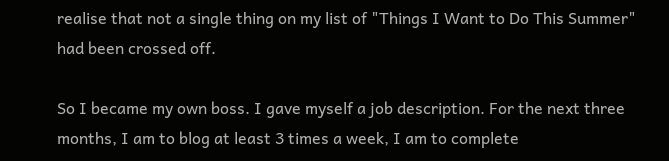realise that not a single thing on my list of "Things I Want to Do This Summer" had been crossed off.

So I became my own boss. I gave myself a job description. For the next three months, I am to blog at least 3 times a week, I am to complete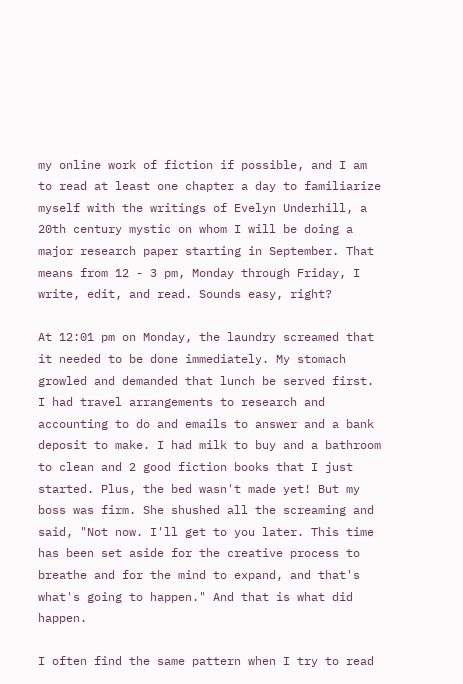my online work of fiction if possible, and I am to read at least one chapter a day to familiarize myself with the writings of Evelyn Underhill, a 20th century mystic on whom I will be doing a major research paper starting in September. That means from 12 - 3 pm, Monday through Friday, I write, edit, and read. Sounds easy, right?

At 12:01 pm on Monday, the laundry screamed that it needed to be done immediately. My stomach growled and demanded that lunch be served first. I had travel arrangements to research and accounting to do and emails to answer and a bank deposit to make. I had milk to buy and a bathroom to clean and 2 good fiction books that I just started. Plus, the bed wasn't made yet! But my boss was firm. She shushed all the screaming and said, "Not now. I'll get to you later. This time has been set aside for the creative process to breathe and for the mind to expand, and that's what's going to happen." And that is what did happen.

I often find the same pattern when I try to read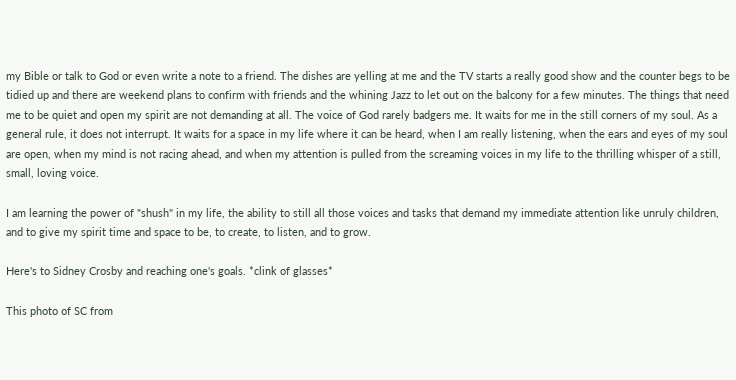my Bible or talk to God or even write a note to a friend. The dishes are yelling at me and the TV starts a really good show and the counter begs to be tidied up and there are weekend plans to confirm with friends and the whining Jazz to let out on the balcony for a few minutes. The things that need me to be quiet and open my spirit are not demanding at all. The voice of God rarely badgers me. It waits for me in the still corners of my soul. As a general rule, it does not interrupt. It waits for a space in my life where it can be heard, when I am really listening, when the ears and eyes of my soul are open, when my mind is not racing ahead, and when my attention is pulled from the screaming voices in my life to the thrilling whisper of a still, small, loving voice.

I am learning the power of "shush" in my life, the ability to still all those voices and tasks that demand my immediate attention like unruly children, and to give my spirit time and space to be, to create, to listen, and to grow.

Here's to Sidney Crosby and reaching one's goals. *clink of glasses*

This photo of SC from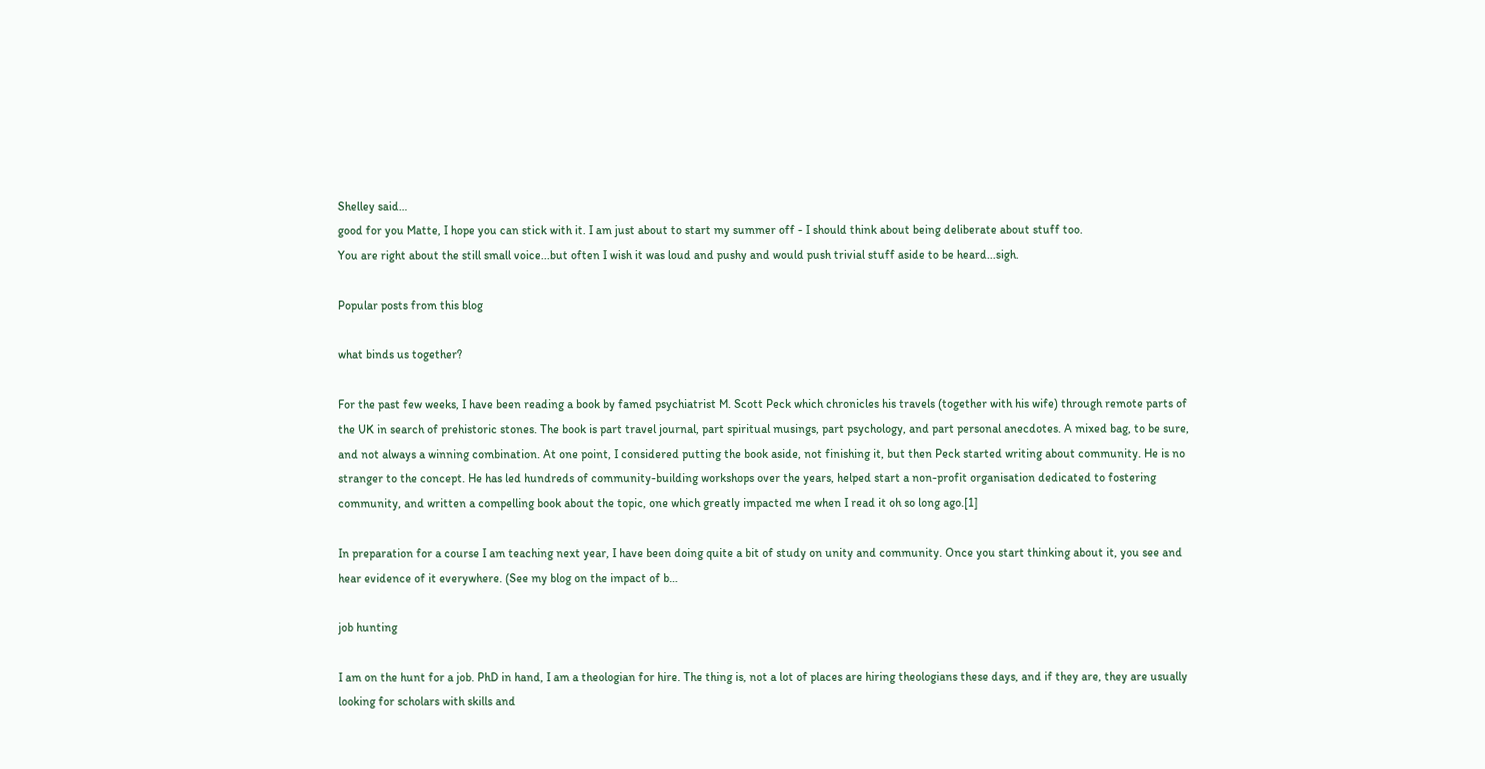Shelley said…
good for you Matte, I hope you can stick with it. I am just about to start my summer off - I should think about being deliberate about stuff too.
You are right about the still small voice...but often I wish it was loud and pushy and would push trivial stuff aside to be heard...sigh.

Popular posts from this blog

what binds us together?

For the past few weeks, I have been reading a book by famed psychiatrist M. Scott Peck which chronicles his travels (together with his wife) through remote parts of the UK in search of prehistoric stones. The book is part travel journal, part spiritual musings, part psychology, and part personal anecdotes. A mixed bag, to be sure, and not always a winning combination. At one point, I considered putting the book aside, not finishing it, but then Peck started writing about community. He is no stranger to the concept. He has led hundreds of community-building workshops over the years, helped start a non-profit organisation dedicated to fostering community, and written a compelling book about the topic, one which greatly impacted me when I read it oh so long ago.[1]

In preparation for a course I am teaching next year, I have been doing quite a bit of study on unity and community. Once you start thinking about it, you see and hear evidence of it everywhere. (See my blog on the impact of b…

job hunting

I am on the hunt for a job. PhD in hand, I am a theologian for hire. The thing is, not a lot of places are hiring theologians these days, and if they are, they are usually looking for scholars with skills and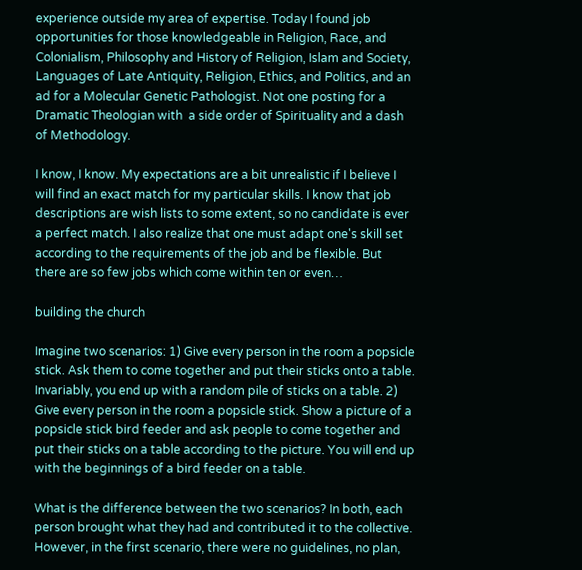experience outside my area of expertise. Today I found job opportunities for those knowledgeable in Religion, Race, and Colonialism, Philosophy and History of Religion, Islam and Society, Languages of Late Antiquity, Religion, Ethics, and Politics, and an ad for a Molecular Genetic Pathologist. Not one posting for a Dramatic Theologian with  a side order of Spirituality and a dash of Methodology.

I know, I know. My expectations are a bit unrealistic if I believe I will find an exact match for my particular skills. I know that job descriptions are wish lists to some extent, so no candidate is ever a perfect match. I also realize that one must adapt one's skill set according to the requirements of the job and be flexible. But there are so few jobs which come within ten or even…

building the church

Imagine two scenarios: 1) Give every person in the room a popsicle stick. Ask them to come together and put their sticks onto a table. Invariably, you end up with a random pile of sticks on a table. 2) Give every person in the room a popsicle stick. Show a picture of a popsicle stick bird feeder and ask people to come together and put their sticks on a table according to the picture. You will end up with the beginnings of a bird feeder on a table.

What is the difference between the two scenarios? In both, each person brought what they had and contributed it to the collective. However, in the first scenario, there were no guidelines, no plan,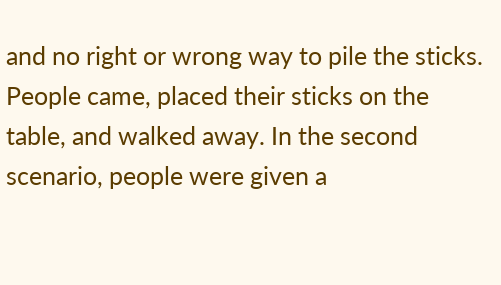and no right or wrong way to pile the sticks. People came, placed their sticks on the table, and walked away. In the second scenario, people were given a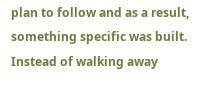plan to follow and as a result, something specific was built. Instead of walking away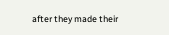after they made their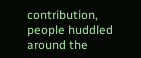contribution, people huddled around the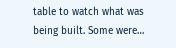table to watch what was being built. Some were…